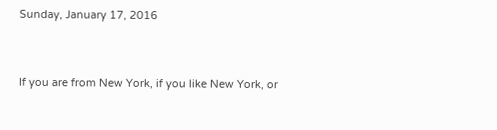Sunday, January 17, 2016


If you are from New York, if you like New York, or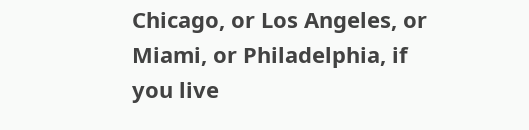Chicago, or Los Angeles, or Miami, or Philadelphia, if you live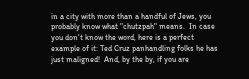in a city with more than a handful of Jews, you probably know what "chutzpah" means.  In case you don't know the word, here is a perfect example of it: Ted Cruz panhandling folks he has just maligned!  And, by the by, if you are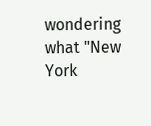wondering what "New York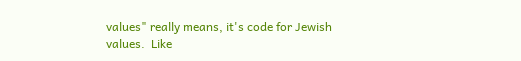values" really means, it's code for Jewish values.  Like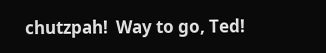chutzpah!  Way to go, Ted!